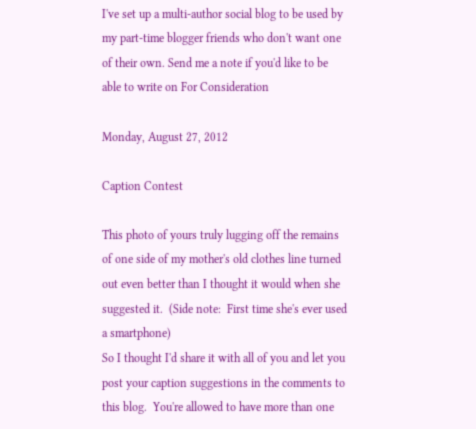I've set up a multi-author social blog to be used by my part-time blogger friends who don't want one of their own. Send me a note if you'd like to be able to write on For Consideration

Monday, August 27, 2012

Caption Contest

This photo of yours truly lugging off the remains of one side of my mother's old clothes line turned out even better than I thought it would when she suggested it.  (Side note:  First time she's ever used a smartphone)
So I thought I'd share it with all of you and let you post your caption suggestions in the comments to this blog.  You're allowed to have more than one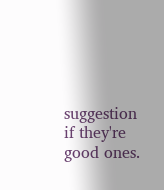suggestion if they're good ones.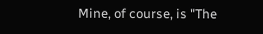Mine, of course, is "The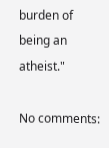burden of being an atheist."

No comments: